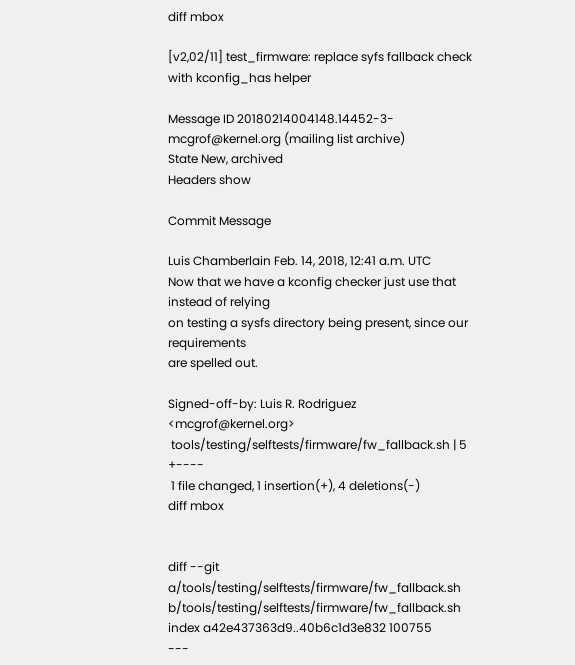diff mbox

[v2,02/11] test_firmware: replace syfs fallback check with kconfig_has helper

Message ID 20180214004148.14452-3-mcgrof@kernel.org (mailing list archive)
State New, archived
Headers show

Commit Message

Luis Chamberlain Feb. 14, 2018, 12:41 a.m. UTC
Now that we have a kconfig checker just use that instead of relying
on testing a sysfs directory being present, since our requirements
are spelled out.

Signed-off-by: Luis R. Rodriguez <mcgrof@kernel.org>
 tools/testing/selftests/firmware/fw_fallback.sh | 5 +----
 1 file changed, 1 insertion(+), 4 deletions(-)
diff mbox


diff --git a/tools/testing/selftests/firmware/fw_fallback.sh b/tools/testing/selftests/firmware/fw_fallback.sh
index a42e437363d9..40b6c1d3e832 100755
---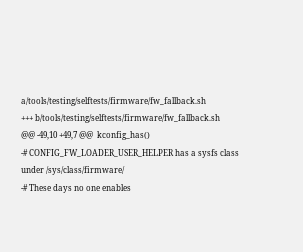a/tools/testing/selftests/firmware/fw_fallback.sh
+++ b/tools/testing/selftests/firmware/fw_fallback.sh
@@ -49,10 +49,7 @@  kconfig_has()
-# CONFIG_FW_LOADER_USER_HELPER has a sysfs class under /sys/class/firmware/
-# These days no one enables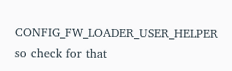CONFIG_FW_LOADER_USER_HELPER so check for that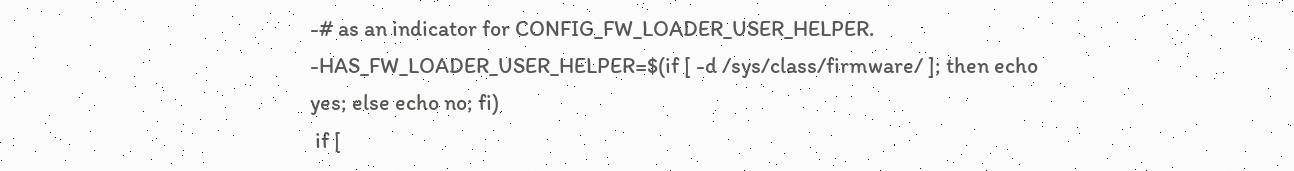-# as an indicator for CONFIG_FW_LOADER_USER_HELPER.
-HAS_FW_LOADER_USER_HELPER=$(if [ -d /sys/class/firmware/ ]; then echo yes; else echo no; fi)
 if [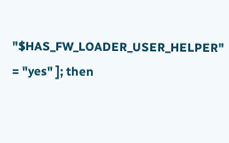"$HAS_FW_LOADER_USER_HELPER" = "yes" ]; then